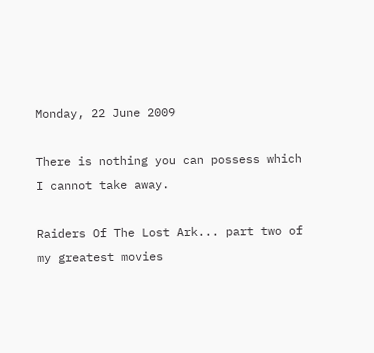Monday, 22 June 2009

There is nothing you can possess which I cannot take away.

Raiders Of The Lost Ark... part two of my greatest movies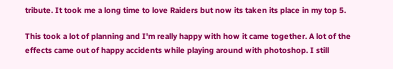tribute. It took me a long time to love Raiders but now its taken its place in my top 5.

This took a lot of planning and I'm really happy with how it came together. A lot of the effects came out of happy accidents while playing around with photoshop. I still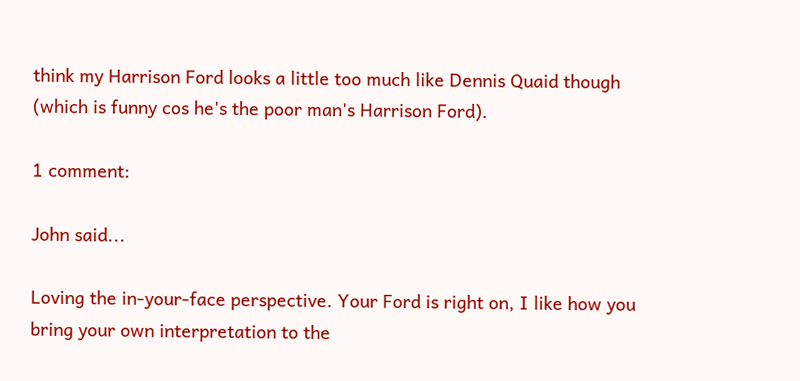think my Harrison Ford looks a little too much like Dennis Quaid though (which is funny cos he's the poor man's Harrison Ford).

1 comment:

John said...

Loving the in-your-face perspective. Your Ford is right on, I like how you bring your own interpretation to the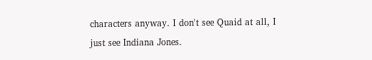characters anyway. I don't see Quaid at all, I just see Indiana Jones.